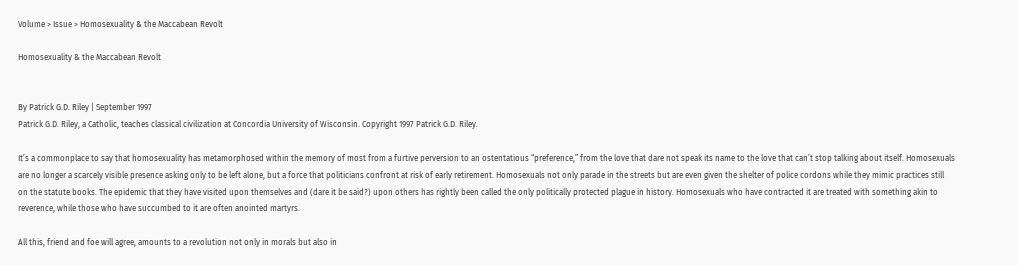Volume > Issue > Homosexuality & the Maccabean Revolt

Homosexuality & the Maccabean Revolt


By Patrick G.D. Riley | September 1997
Patrick G.D. Riley, a Catholic, teaches classical civilization at Concordia University of Wisconsin. Copyright 1997 Patrick G.D. Riley.

It’s a commonplace to say that homosexuality has metamorphosed within the memory of most from a furtive perversion to an ostentatious “preference,” from the love that dare not speak its name to the love that can’t stop talking about itself. Homosexuals are no longer a scarcely visible presence asking only to be left alone, but a force that politicians confront at risk of early retirement. Homosexuals not only parade in the streets but are even given the shelter of police cordons while they mimic practices still on the statute books. The epidemic that they have visited upon themselves and (dare it be said?) upon others has rightly been called the only politically protected plague in history. Homosexuals who have contracted it are treated with something akin to reverence, while those who have succumbed to it are often anointed martyrs.

All this, friend and foe will agree, amounts to a revolution not only in morals but also in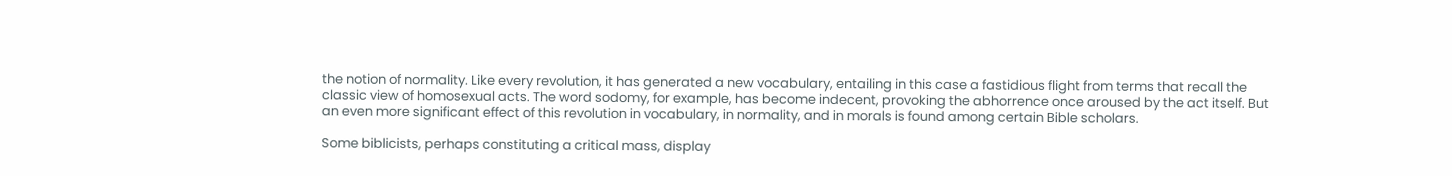the notion of normality. Like every revolution, it has generated a new vocabulary, entailing in this case a fastidious flight from terms that recall the classic view of homosexual acts. The word sodomy, for example, has become indecent, provoking the abhorrence once aroused by the act itself. But an even more significant effect of this revolution in vocabulary, in normality, and in morals is found among certain Bible scholars.

Some biblicists, perhaps constituting a critical mass, display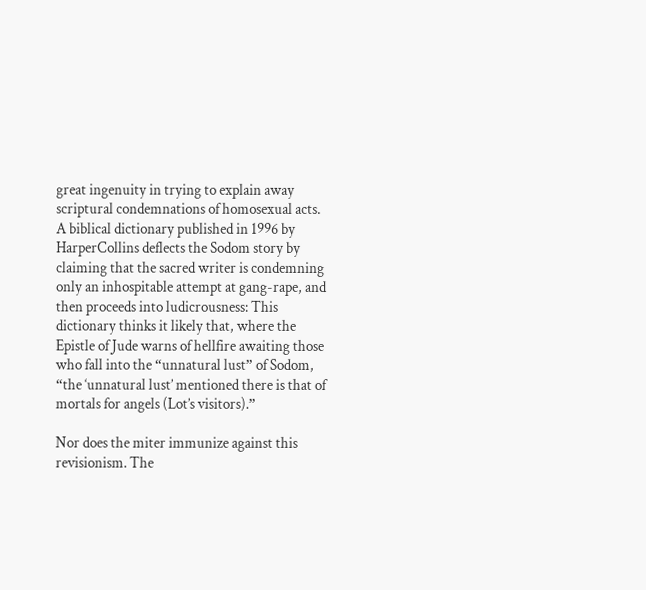great ingenuity in trying to explain away scriptural condemnations of homosexual acts. A biblical dictionary published in 1996 by HarperCollins deflects the Sodom story by claiming that the sacred writer is condemning only an inhospitable attempt at gang-rape, and then proceeds into ludicrousness: This dictionary thinks it likely that, where the Epistle of Jude warns of hellfire awaiting those who fall into the “unnatural lust” of Sodom, “the ‘unnatural lust’ mentioned there is that of mortals for angels (Lot’s visitors).”

Nor does the miter immunize against this revisionism. The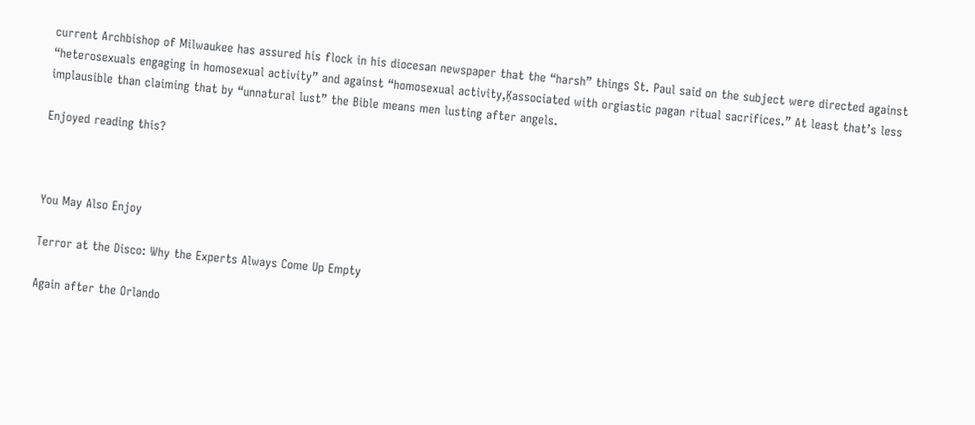current Archbishop of Milwaukee has assured his flock in his diocesan newspaper that the “harsh” things St. Paul said on the subject were directed against “heterosexuals engaging in homosexual activity” and against “homosexual activity‚Ķassociated with orgiastic pagan ritual sacrifices.” At least that’s less implausible than claiming that by “unnatural lust” the Bible means men lusting after angels.

Enjoyed reading this?



You May Also Enjoy

Terror at the Disco: Why the Experts Always Come Up Empty

Again after the Orlando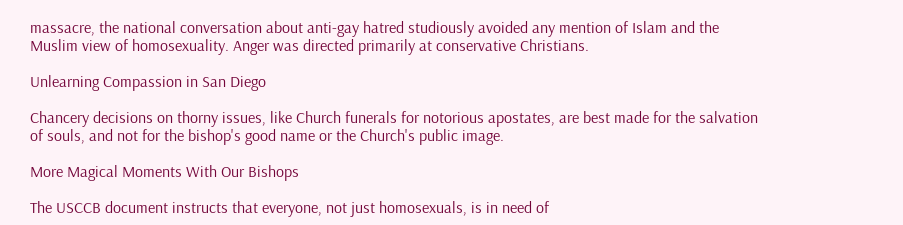massacre, the national conversation about anti-gay hatred studiously avoided any mention of Islam and the Muslim view of homosexuality. Anger was directed primarily at conservative Christians.

Unlearning Compassion in San Diego

Chancery decisions on thorny issues, like Church funerals for notorious apostates, are best made for the salvation of souls, and not for the bishop's good name or the Church's public image.

More Magical Moments With Our Bishops

The USCCB document instructs that everyone, not just homosexuals, is in need of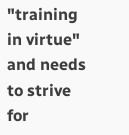"training in virtue" and needs to strive for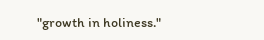"growth in holiness."